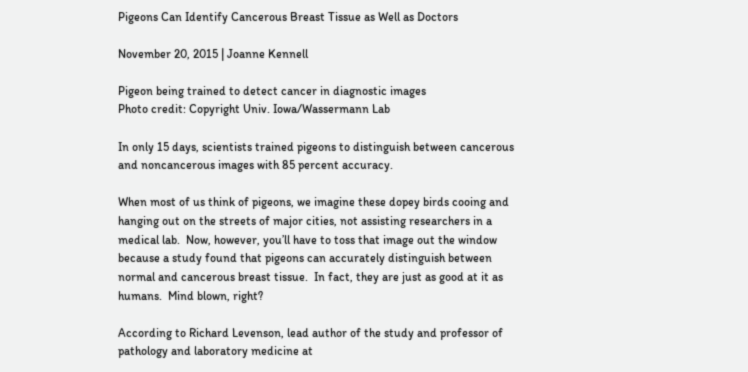Pigeons Can Identify Cancerous Breast Tissue as Well as Doctors

November 20, 2015 | Joanne Kennell

Pigeon being trained to detect cancer in diagnostic images
Photo credit: Copyright Univ. Iowa/Wassermann Lab

In only 15 days, scientists trained pigeons to distinguish between cancerous and noncancerous images with 85 percent accuracy.

When most of us think of pigeons, we imagine these dopey birds cooing and hanging out on the streets of major cities, not assisting researchers in a medical lab.  Now, however, you’ll have to toss that image out the window because a study found that pigeons can accurately distinguish between normal and cancerous breast tissue.  In fact, they are just as good at it as humans.  Mind blown, right?

According to Richard Levenson, lead author of the study and professor of pathology and laboratory medicine at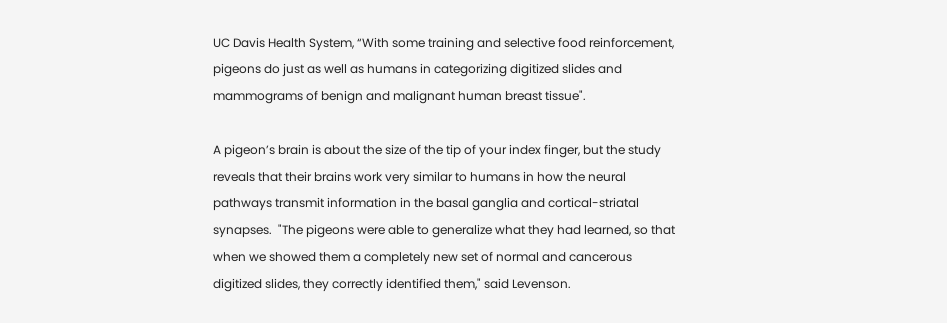UC Davis Health System, “With some training and selective food reinforcement, pigeons do just as well as humans in categorizing digitized slides and mammograms of benign and malignant human breast tissue".

A pigeon’s brain is about the size of the tip of your index finger, but the study reveals that their brains work very similar to humans in how the neural pathways transmit information in the basal ganglia and cortical-striatal synapses.  "The pigeons were able to generalize what they had learned, so that when we showed them a completely new set of normal and cancerous digitized slides, they correctly identified them," said Levenson.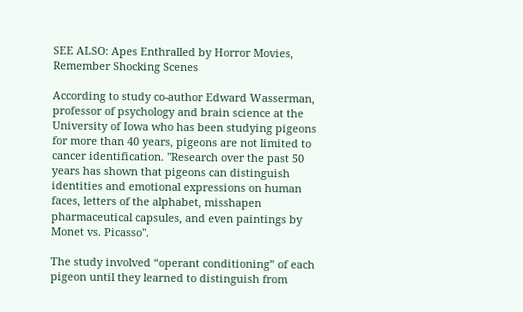SEE ALSO: Apes Enthralled by Horror Movies, Remember Shocking Scenes

According to study co-author Edward Wasserman, professor of psychology and brain science at the University of Iowa who has been studying pigeons for more than 40 years, pigeons are not limited to cancer identification. "Research over the past 50 years has shown that pigeons can distinguish identities and emotional expressions on human faces, letters of the alphabet, misshapen pharmaceutical capsules, and even paintings by Monet vs. Picasso".

The study involved “operant conditioning” of each pigeon until they learned to distinguish from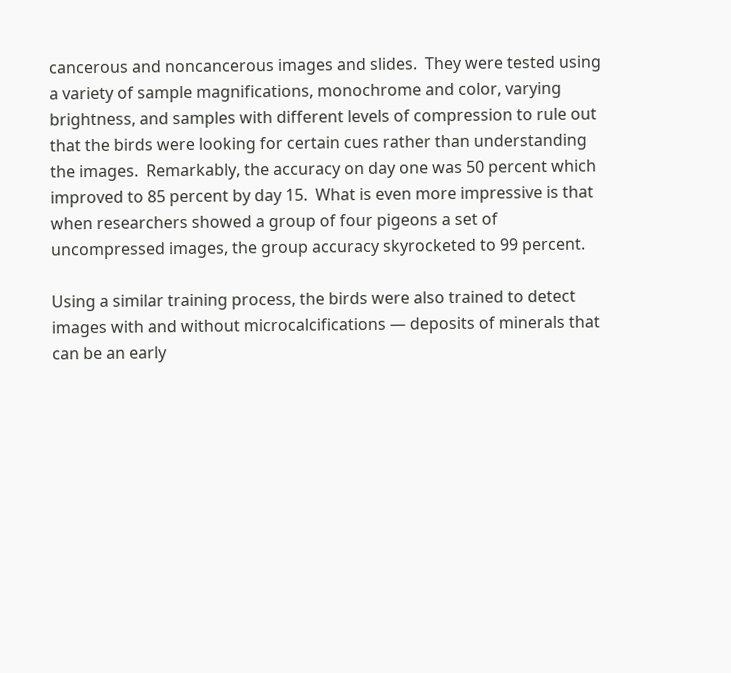cancerous and noncancerous images and slides.  They were tested using a variety of sample magnifications, monochrome and color, varying brightness, and samples with different levels of compression to rule out that the birds were looking for certain cues rather than understanding the images.  Remarkably, the accuracy on day one was 50 percent which improved to 85 percent by day 15.  What is even more impressive is that when researchers showed a group of four pigeons a set of uncompressed images, the group accuracy skyrocketed to 99 percent.

Using a similar training process, the birds were also trained to detect images with and without microcalcifications — deposits of minerals that can be an early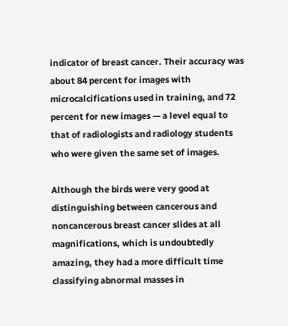indicator of breast cancer. Their accuracy was about 84 percent for images with microcalcifications used in training, and 72 percent for new images — a level equal to that of radiologists and radiology students who were given the same set of images.

Although the birds were very good at distinguishing between cancerous and noncancerous breast cancer slides at all magnifications, which is undoubtedly amazing, they had a more difficult time classifying abnormal masses in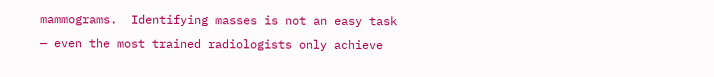mammograms.  Identifying masses is not an easy task — even the most trained radiologists only achieve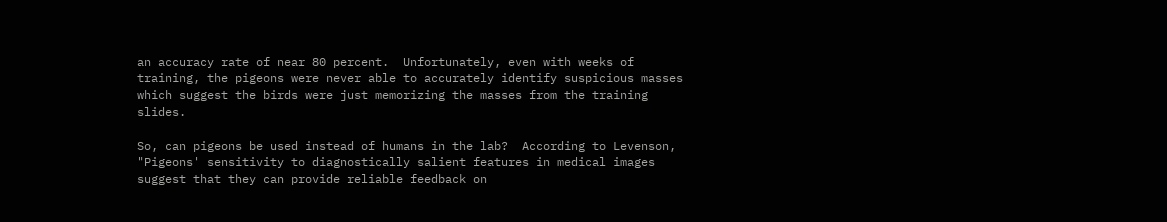an accuracy rate of near 80 percent.  Unfortunately, even with weeks of training, the pigeons were never able to accurately identify suspicious masses which suggest the birds were just memorizing the masses from the training slides.

So, can pigeons be used instead of humans in the lab?  According to Levenson, "Pigeons' sensitivity to diagnostically salient features in medical images suggest that they can provide reliable feedback on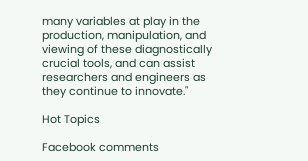many variables at play in the production, manipulation, and viewing of these diagnostically crucial tools, and can assist researchers and engineers as they continue to innovate."

Hot Topics

Facebook comments